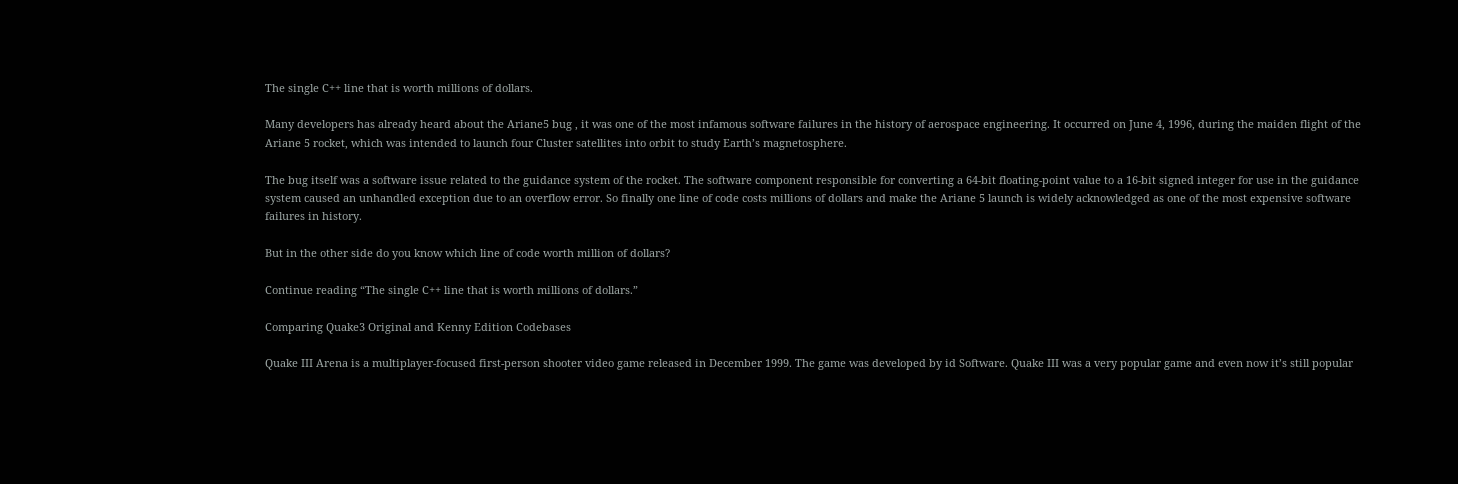The single C++ line that is worth millions of dollars.

Many developers has already heard about the Ariane5 bug , it was one of the most infamous software failures in the history of aerospace engineering. It occurred on June 4, 1996, during the maiden flight of the Ariane 5 rocket, which was intended to launch four Cluster satellites into orbit to study Earth’s magnetosphere.

The bug itself was a software issue related to the guidance system of the rocket. The software component responsible for converting a 64-bit floating-point value to a 16-bit signed integer for use in the guidance system caused an unhandled exception due to an overflow error. So finally one line of code costs millions of dollars and make the Ariane 5 launch is widely acknowledged as one of the most expensive software failures in history.

But in the other side do you know which line of code worth million of dollars?

Continue reading “The single C++ line that is worth millions of dollars.”

Comparing Quake3 Original and Kenny Edition Codebases

Quake III Arena is a multiplayer-focused first-person shooter video game released in December 1999. The game was developed by id Software. Quake III was a very popular game and even now it’s still popular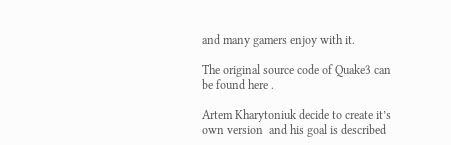and many gamers enjoy with it.

The original source code of Quake3 can be found here .

Artem Kharytoniuk decide to create it’s own version  and his goal is described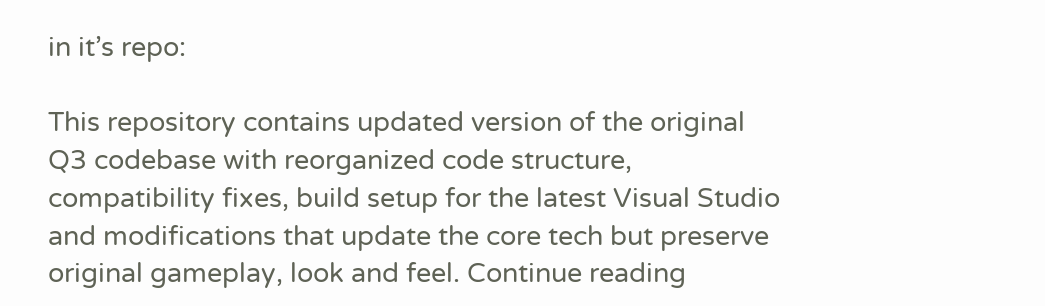in it’s repo:

This repository contains updated version of the original Q3 codebase with reorganized code structure, compatibility fixes, build setup for the latest Visual Studio and modifications that update the core tech but preserve original gameplay, look and feel. Continue reading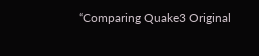“Comparing Quake3 Original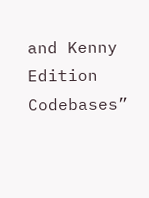and Kenny Edition Codebases”